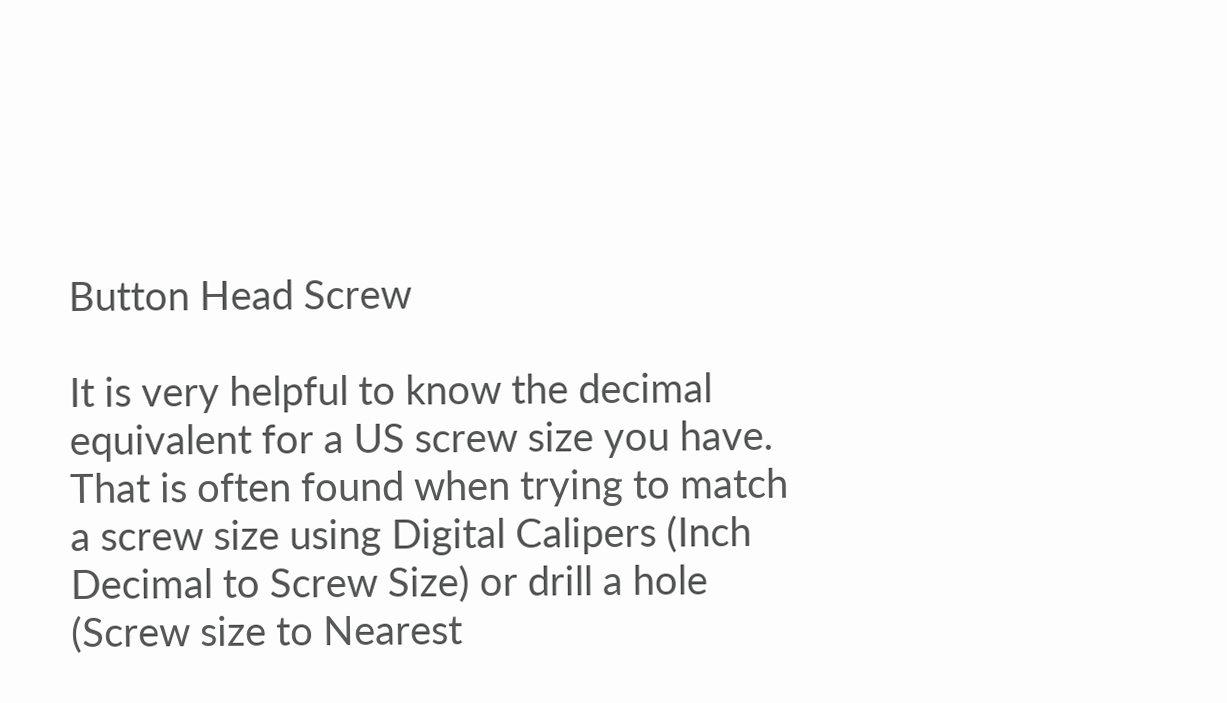Button Head Screw

It is very helpful to know the decimal equivalent for a US screw size you have. That is often found when trying to match a screw size using Digital Calipers (Inch Decimal to Screw Size) or drill a hole (Screw size to Nearest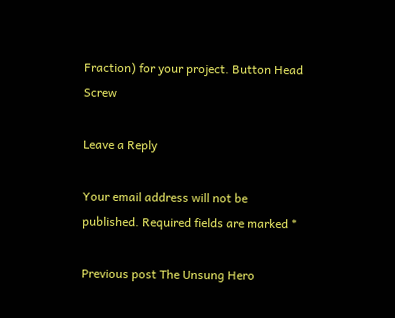Fraction) for your project. Button Head Screw

Leave a Reply

Your email address will not be published. Required fields are marked *

Previous post The Unsung Hero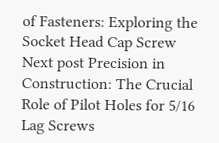of Fasteners: Exploring the Socket Head Cap Screw
Next post Precision in Construction: The Crucial Role of Pilot Holes for 5/16 Lag Screws